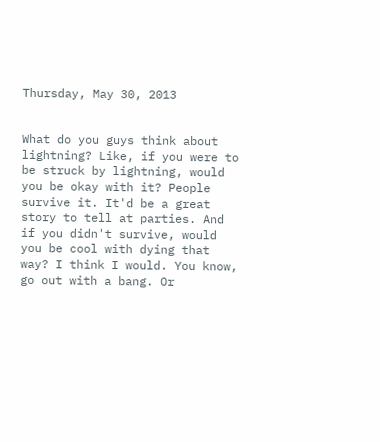Thursday, May 30, 2013


What do you guys think about lightning? Like, if you were to be struck by lightning, would you be okay with it? People survive it. It'd be a great story to tell at parties. And if you didn't survive, would you be cool with dying that way? I think I would. You know, go out with a bang. Or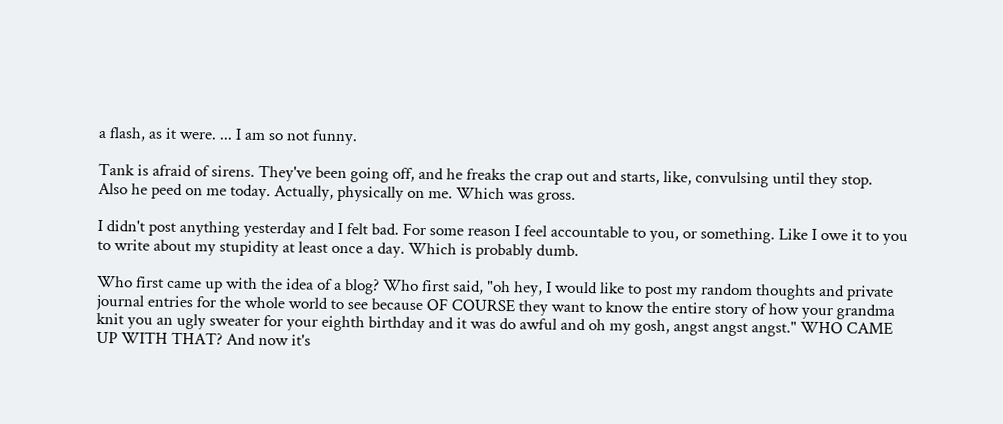a flash, as it were. ... I am so not funny.

Tank is afraid of sirens. They've been going off, and he freaks the crap out and starts, like, convulsing until they stop.
Also he peed on me today. Actually, physically on me. Which was gross.

I didn't post anything yesterday and I felt bad. For some reason I feel accountable to you, or something. Like I owe it to you to write about my stupidity at least once a day. Which is probably dumb.

Who first came up with the idea of a blog? Who first said, "oh hey, I would like to post my random thoughts and private journal entries for the whole world to see because OF COURSE they want to know the entire story of how your grandma knit you an ugly sweater for your eighth birthday and it was do awful and oh my gosh, angst angst angst." WHO CAME UP WITH THAT? And now it's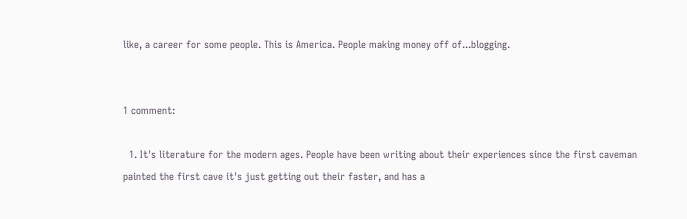like, a career for some people. This is America. People making money off of...blogging.


1 comment:

  1. It's literature for the modern ages. People have been writing about their experiences since the first caveman painted the first cave it's just getting out their faster, and has a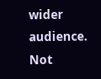wider audience. Not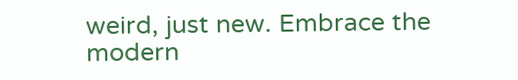weird, just new. Embrace the modern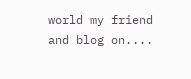world my friend and blog on....